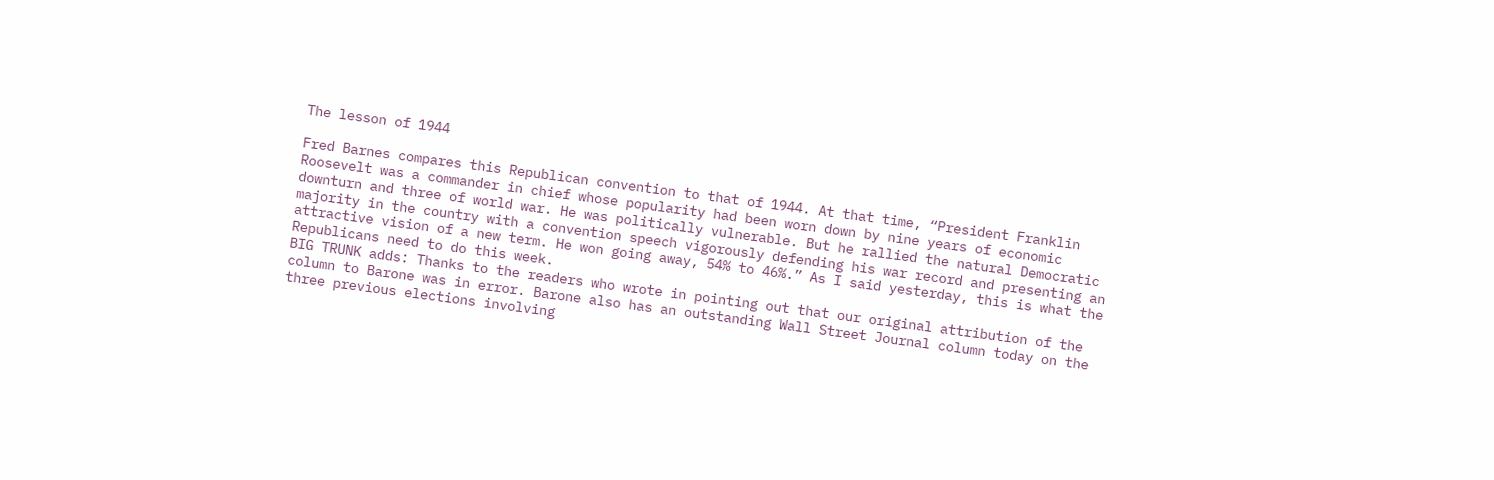The lesson of 1944

Fred Barnes compares this Republican convention to that of 1944. At that time, “President Franklin Roosevelt was a commander in chief whose popularity had been worn down by nine years of economic downturn and three of world war. He was politically vulnerable. But he rallied the natural Democratic majority in the country with a convention speech vigorously defending his war record and presenting an attractive vision of a new term. He won going away, 54% to 46%.” As I said yesterday, this is what the Republicans need to do this week.
BIG TRUNK adds: Thanks to the readers who wrote in pointing out that our original attribution of the column to Barone was in error. Barone also has an outstanding Wall Street Journal column today on the three previous elections involving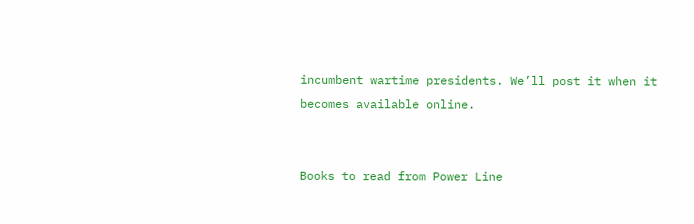incumbent wartime presidents. We’ll post it when it becomes available online.


Books to read from Power Line